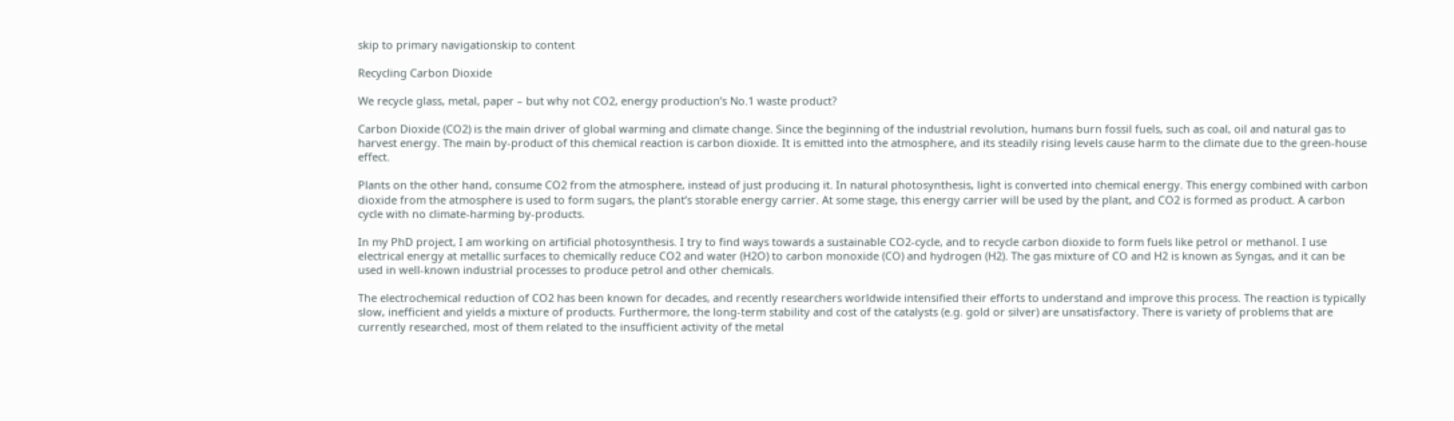skip to primary navigationskip to content

Recycling Carbon Dioxide

We recycle glass, metal, paper – but why not CO2, energy production’s No.1 waste product?

Carbon Dioxide (CO2) is the main driver of global warming and climate change. Since the beginning of the industrial revolution, humans burn fossil fuels, such as coal, oil and natural gas to harvest energy. The main by-product of this chemical reaction is carbon dioxide. It is emitted into the atmosphere, and its steadily rising levels cause harm to the climate due to the green-house effect.

Plants on the other hand, consume CO2 from the atmosphere, instead of just producing it. In natural photosynthesis, light is converted into chemical energy. This energy combined with carbon dioxide from the atmosphere is used to form sugars, the plant’s storable energy carrier. At some stage, this energy carrier will be used by the plant, and CO2 is formed as product. A carbon cycle with no climate-harming by-products.

In my PhD project, I am working on artificial photosynthesis. I try to find ways towards a sustainable CO2-cycle, and to recycle carbon dioxide to form fuels like petrol or methanol. I use electrical energy at metallic surfaces to chemically reduce CO2 and water (H2O) to carbon monoxide (CO) and hydrogen (H2). The gas mixture of CO and H2 is known as Syngas, and it can be used in well-known industrial processes to produce petrol and other chemicals.

The electrochemical reduction of CO2 has been known for decades, and recently researchers worldwide intensified their efforts to understand and improve this process. The reaction is typically slow, inefficient and yields a mixture of products. Furthermore, the long-term stability and cost of the catalysts (e.g. gold or silver) are unsatisfactory. There is variety of problems that are currently researched, most of them related to the insufficient activity of the metal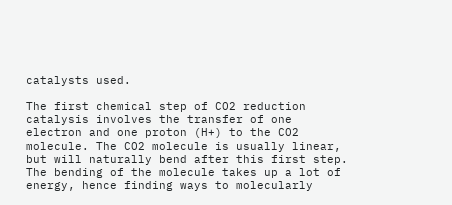catalysts used.

The first chemical step of CO2 reduction catalysis involves the transfer of one electron and one proton (H+) to the CO2 molecule. The CO2 molecule is usually linear, but will naturally bend after this first step. The bending of the molecule takes up a lot of energy, hence finding ways to molecularly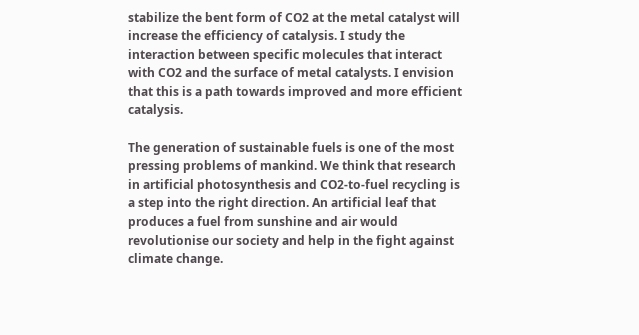stabilize the bent form of CO2 at the metal catalyst will increase the efficiency of catalysis. I study the interaction between specific molecules that interact with CO2 and the surface of metal catalysts. I envision that this is a path towards improved and more efficient catalysis.

The generation of sustainable fuels is one of the most pressing problems of mankind. We think that research in artificial photosynthesis and CO2-to-fuel recycling is a step into the right direction. An artificial leaf that produces a fuel from sunshine and air would revolutionise our society and help in the fight against climate change.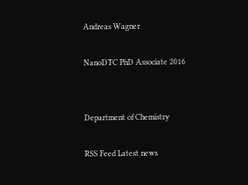Andreas Wagner

NanoDTC PhD Associate 2016


Department of Chemistry

RSS Feed Latest news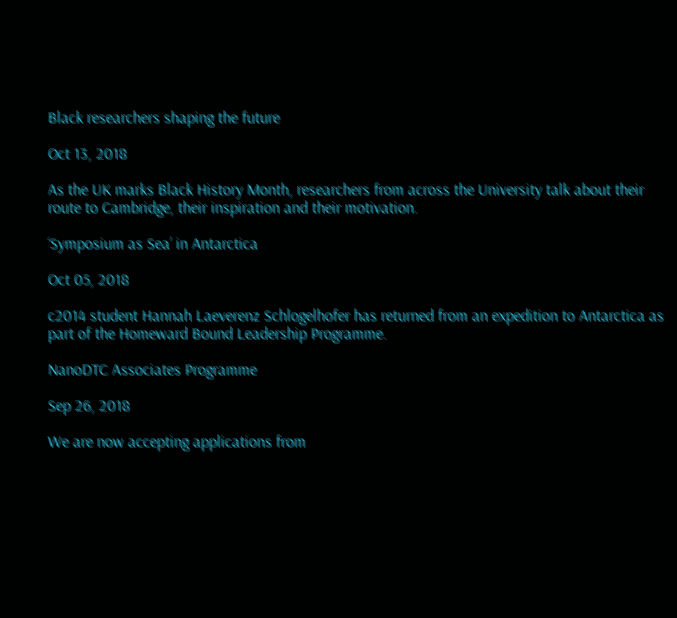Black researchers shaping the future

Oct 13, 2018

As the UK marks Black History Month, researchers from across the University talk about their route to Cambridge, their inspiration and their motivation.

‘Symposium as Sea’ in Antarctica

Oct 05, 2018

c2014 student Hannah Laeverenz Schlogelhofer has returned from an expedition to Antarctica as part of the Homeward Bound Leadership Programme.

NanoDTC Associates Programme

Sep 26, 2018

We are now accepting applications from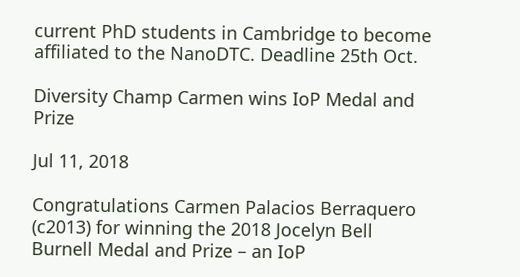current PhD students in Cambridge to become affiliated to the NanoDTC. Deadline 25th Oct.

Diversity Champ Carmen wins IoP Medal and Prize

Jul 11, 2018

Congratulations Carmen Palacios Berraquero (c2013) for winning the 2018 Jocelyn Bell Burnell Medal and Prize – an IoP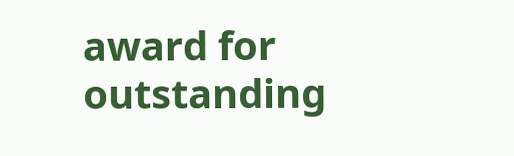award for outstanding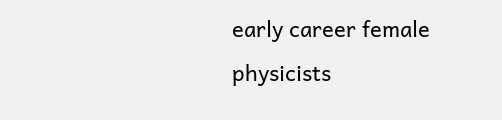early career female physicists